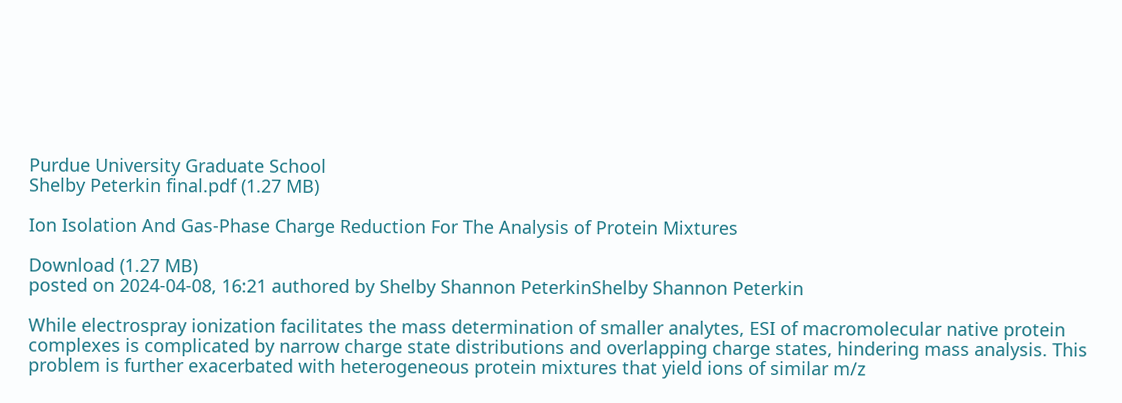Purdue University Graduate School
Shelby Peterkin final.pdf (1.27 MB)

Ion Isolation And Gas-Phase Charge Reduction For The Analysis of Protein Mixtures

Download (1.27 MB)
posted on 2024-04-08, 16:21 authored by Shelby Shannon PeterkinShelby Shannon Peterkin

While electrospray ionization facilitates the mass determination of smaller analytes, ESI of macromolecular native protein complexes is complicated by narrow charge state distributions and overlapping charge states, hindering mass analysis. This problem is further exacerbated with heterogeneous protein mixtures that yield ions of similar m/z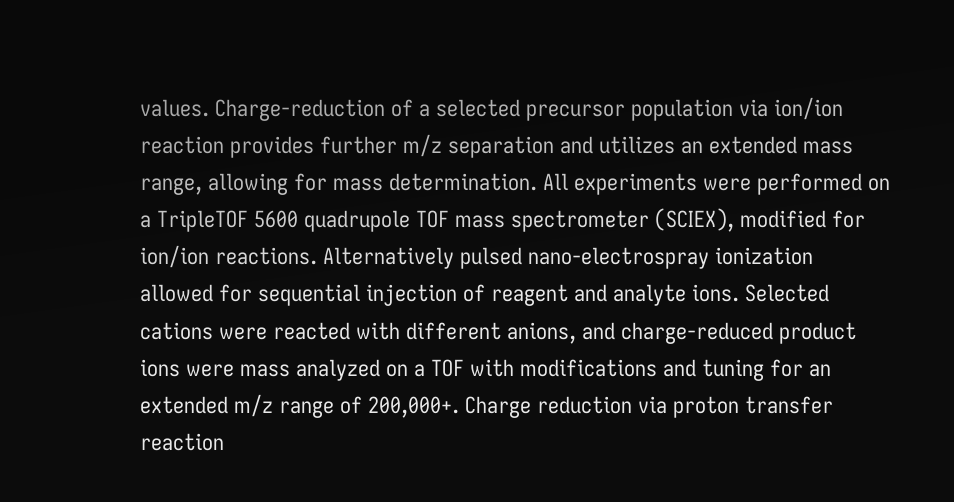values. Charge-reduction of a selected precursor population via ion/ion reaction provides further m/z separation and utilizes an extended mass range, allowing for mass determination. All experiments were performed on a TripleTOF 5600 quadrupole TOF mass spectrometer (SCIEX), modified for ion/ion reactions. Alternatively pulsed nano-electrospray ionization allowed for sequential injection of reagent and analyte ions. Selected cations were reacted with different anions, and charge-reduced product ions were mass analyzed on a TOF with modifications and tuning for an extended m/z range of 200,000+. Charge reduction via proton transfer reaction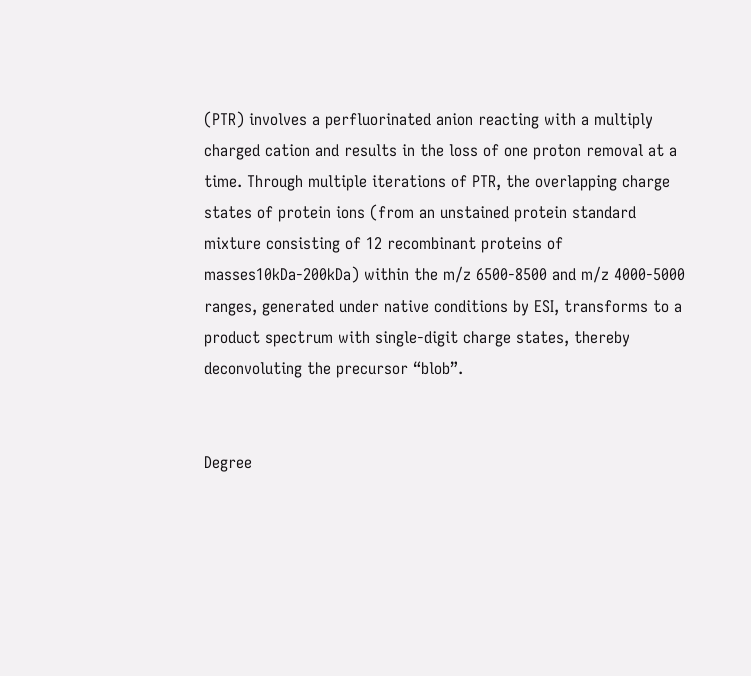(PTR) involves a perfluorinated anion reacting with a multiply charged cation and results in the loss of one proton removal at a time. Through multiple iterations of PTR, the overlapping charge states of protein ions (from an unstained protein standard mixture consisting of 12 recombinant proteins of masses10kDa-200kDa) within the m/z 6500-8500 and m/z 4000-5000 ranges, generated under native conditions by ESI, transforms to a product spectrum with single-digit charge states, thereby deconvoluting the precursor “blob”.


Degree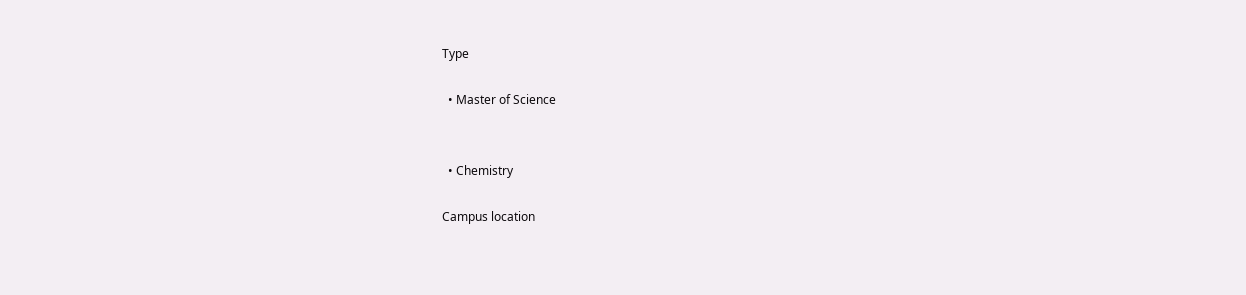Type

  • Master of Science


  • Chemistry

Campus location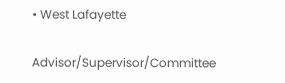• West Lafayette

Advisor/Supervisor/Committee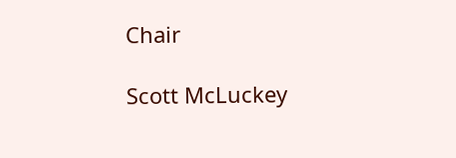Chair

Scott McLuckey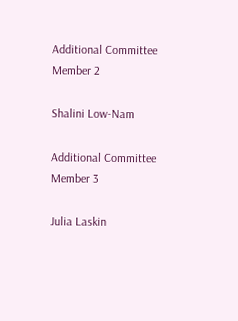Additional Committee Member 2

Shalini Low-Nam

Additional Committee Member 3

Julia Laskin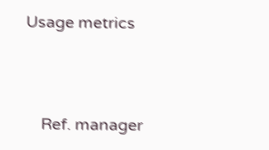Usage metrics



    Ref. manager